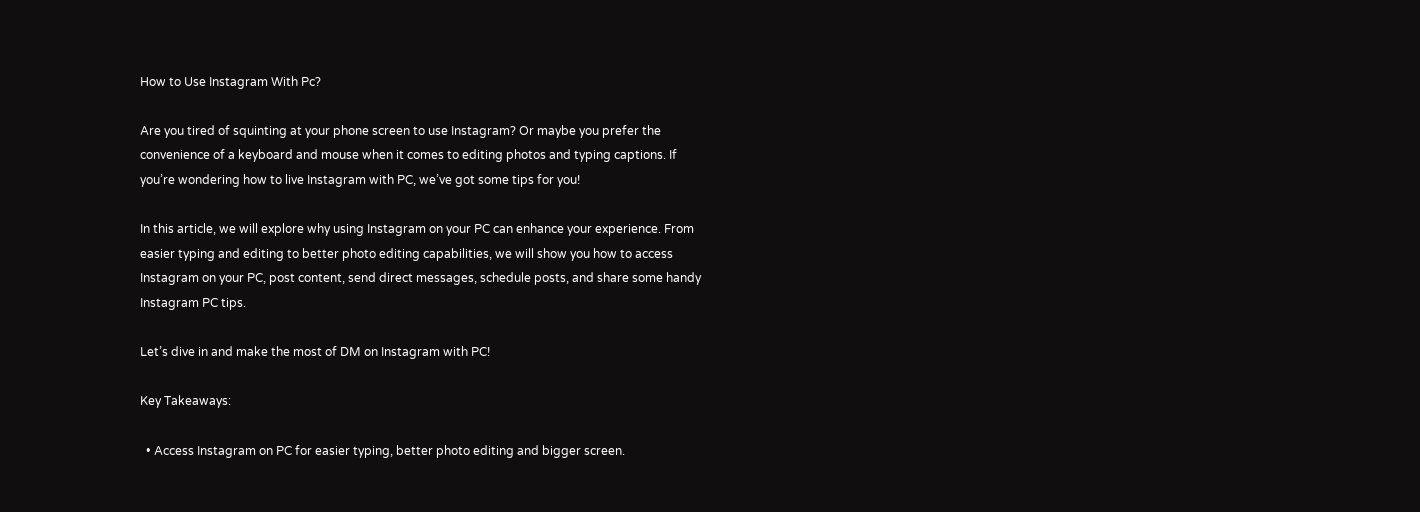How to Use Instagram With Pc?

Are you tired of squinting at your phone screen to use Instagram? Or maybe you prefer the convenience of a keyboard and mouse when it comes to editing photos and typing captions. If you’re wondering how to live Instagram with PC, we’ve got some tips for you!

In this article, we will explore why using Instagram on your PC can enhance your experience. From easier typing and editing to better photo editing capabilities, we will show you how to access Instagram on your PC, post content, send direct messages, schedule posts, and share some handy Instagram PC tips.

Let’s dive in and make the most of DM on Instagram with PC!

Key Takeaways:

  • Access Instagram on PC for easier typing, better photo editing and bigger screen.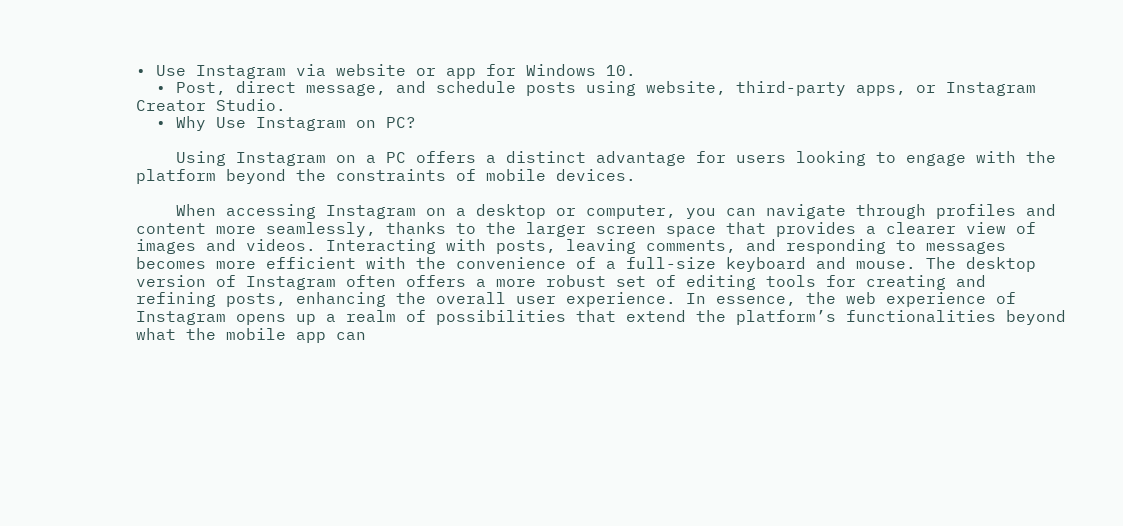• Use Instagram via website or app for Windows 10.
  • Post, direct message, and schedule posts using website, third-party apps, or Instagram Creator Studio.
  • Why Use Instagram on PC?

    Using Instagram on a PC offers a distinct advantage for users looking to engage with the platform beyond the constraints of mobile devices.

    When accessing Instagram on a desktop or computer, you can navigate through profiles and content more seamlessly, thanks to the larger screen space that provides a clearer view of images and videos. Interacting with posts, leaving comments, and responding to messages becomes more efficient with the convenience of a full-size keyboard and mouse. The desktop version of Instagram often offers a more robust set of editing tools for creating and refining posts, enhancing the overall user experience. In essence, the web experience of Instagram opens up a realm of possibilities that extend the platform’s functionalities beyond what the mobile app can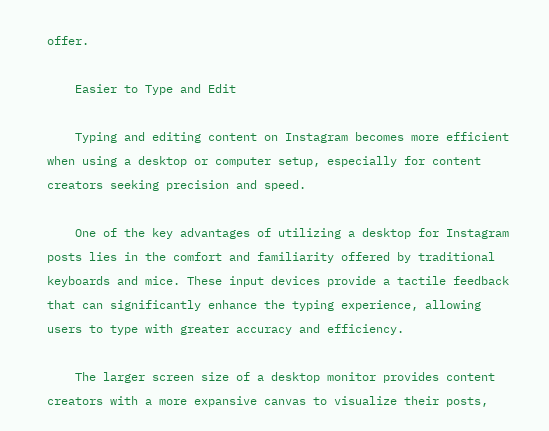offer.

    Easier to Type and Edit

    Typing and editing content on Instagram becomes more efficient when using a desktop or computer setup, especially for content creators seeking precision and speed.

    One of the key advantages of utilizing a desktop for Instagram posts lies in the comfort and familiarity offered by traditional keyboards and mice. These input devices provide a tactile feedback that can significantly enhance the typing experience, allowing users to type with greater accuracy and efficiency.

    The larger screen size of a desktop monitor provides content creators with a more expansive canvas to visualize their posts,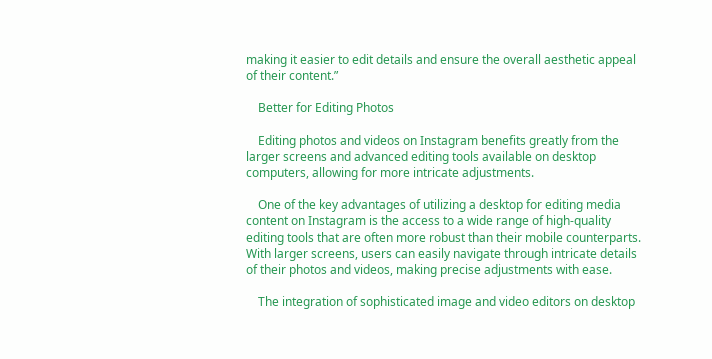making it easier to edit details and ensure the overall aesthetic appeal of their content.”

    Better for Editing Photos

    Editing photos and videos on Instagram benefits greatly from the larger screens and advanced editing tools available on desktop computers, allowing for more intricate adjustments.

    One of the key advantages of utilizing a desktop for editing media content on Instagram is the access to a wide range of high-quality editing tools that are often more robust than their mobile counterparts. With larger screens, users can easily navigate through intricate details of their photos and videos, making precise adjustments with ease.

    The integration of sophisticated image and video editors on desktop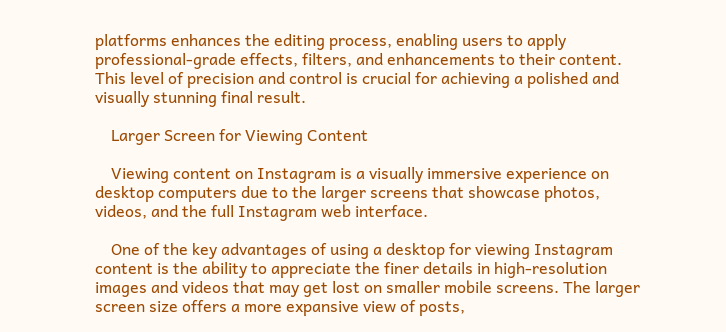platforms enhances the editing process, enabling users to apply professional-grade effects, filters, and enhancements to their content. This level of precision and control is crucial for achieving a polished and visually stunning final result.

    Larger Screen for Viewing Content

    Viewing content on Instagram is a visually immersive experience on desktop computers due to the larger screens that showcase photos, videos, and the full Instagram web interface.

    One of the key advantages of using a desktop for viewing Instagram content is the ability to appreciate the finer details in high-resolution images and videos that may get lost on smaller mobile screens. The larger screen size offers a more expansive view of posts,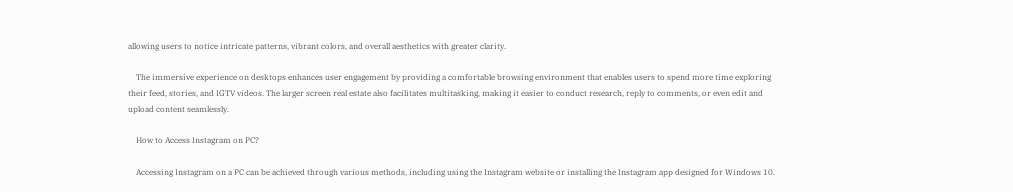allowing users to notice intricate patterns, vibrant colors, and overall aesthetics with greater clarity.

    The immersive experience on desktops enhances user engagement by providing a comfortable browsing environment that enables users to spend more time exploring their feed, stories, and IGTV videos. The larger screen real estate also facilitates multitasking, making it easier to conduct research, reply to comments, or even edit and upload content seamlessly.

    How to Access Instagram on PC?

    Accessing Instagram on a PC can be achieved through various methods, including using the Instagram website or installing the Instagram app designed for Windows 10.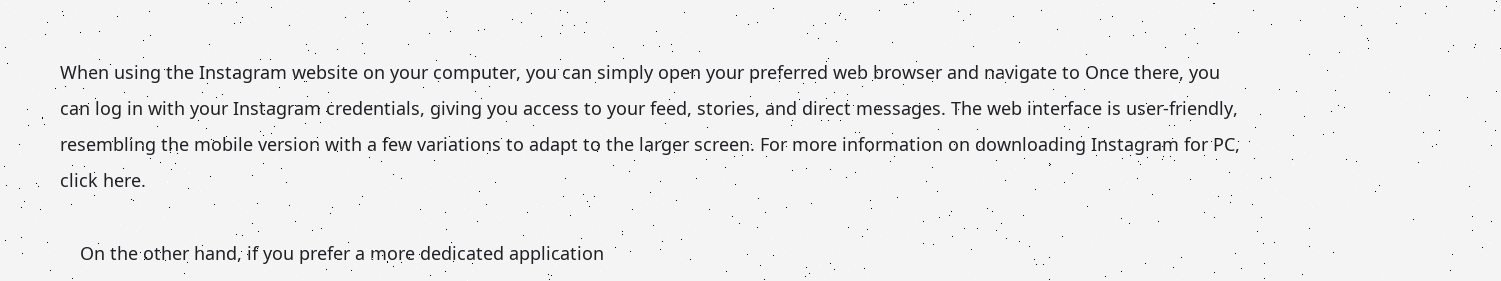When using the Instagram website on your computer, you can simply open your preferred web browser and navigate to Once there, you can log in with your Instagram credentials, giving you access to your feed, stories, and direct messages. The web interface is user-friendly, resembling the mobile version with a few variations to adapt to the larger screen. For more information on downloading Instagram for PC, click here.

    On the other hand, if you prefer a more dedicated application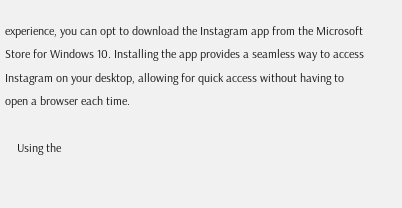experience, you can opt to download the Instagram app from the Microsoft Store for Windows 10. Installing the app provides a seamless way to access Instagram on your desktop, allowing for quick access without having to open a browser each time.

    Using the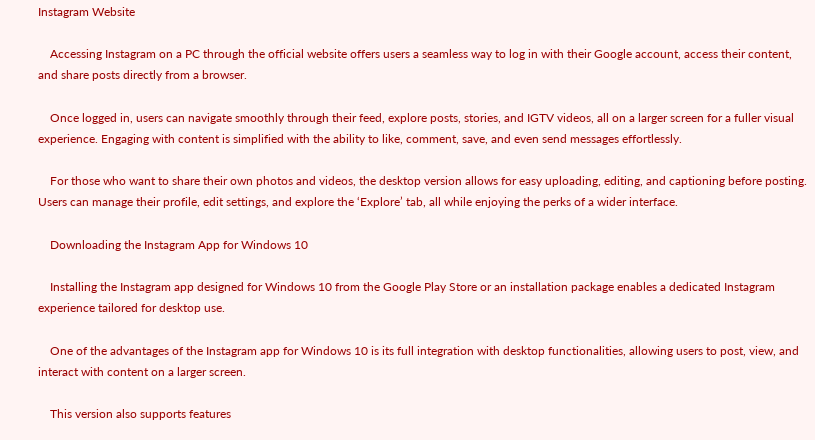Instagram Website

    Accessing Instagram on a PC through the official website offers users a seamless way to log in with their Google account, access their content, and share posts directly from a browser.

    Once logged in, users can navigate smoothly through their feed, explore posts, stories, and IGTV videos, all on a larger screen for a fuller visual experience. Engaging with content is simplified with the ability to like, comment, save, and even send messages effortlessly.

    For those who want to share their own photos and videos, the desktop version allows for easy uploading, editing, and captioning before posting. Users can manage their profile, edit settings, and explore the ‘Explore’ tab, all while enjoying the perks of a wider interface.

    Downloading the Instagram App for Windows 10

    Installing the Instagram app designed for Windows 10 from the Google Play Store or an installation package enables a dedicated Instagram experience tailored for desktop use.

    One of the advantages of the Instagram app for Windows 10 is its full integration with desktop functionalities, allowing users to post, view, and interact with content on a larger screen.

    This version also supports features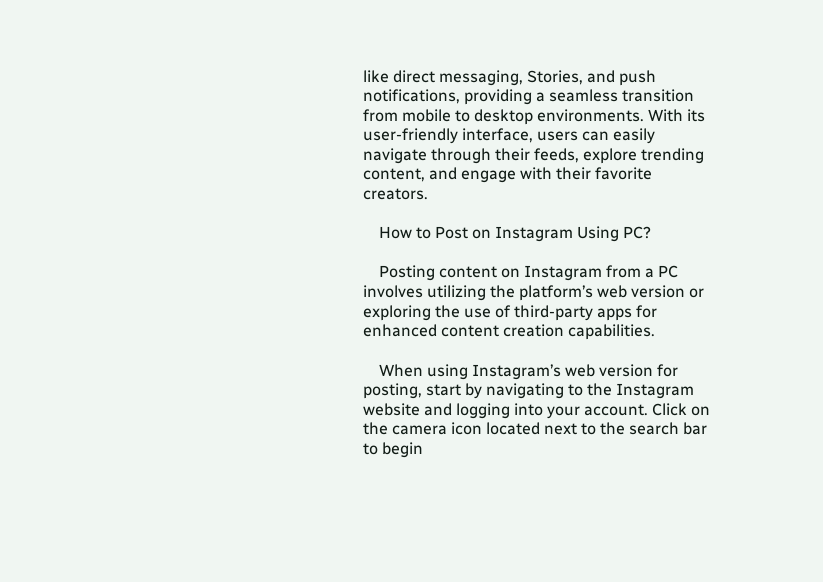like direct messaging, Stories, and push notifications, providing a seamless transition from mobile to desktop environments. With its user-friendly interface, users can easily navigate through their feeds, explore trending content, and engage with their favorite creators.

    How to Post on Instagram Using PC?

    Posting content on Instagram from a PC involves utilizing the platform’s web version or exploring the use of third-party apps for enhanced content creation capabilities.

    When using Instagram’s web version for posting, start by navigating to the Instagram website and logging into your account. Click on the camera icon located next to the search bar to begin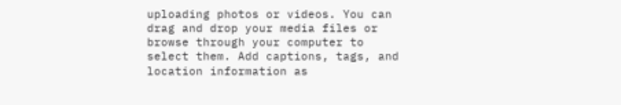uploading photos or videos. You can drag and drop your media files or browse through your computer to select them. Add captions, tags, and location information as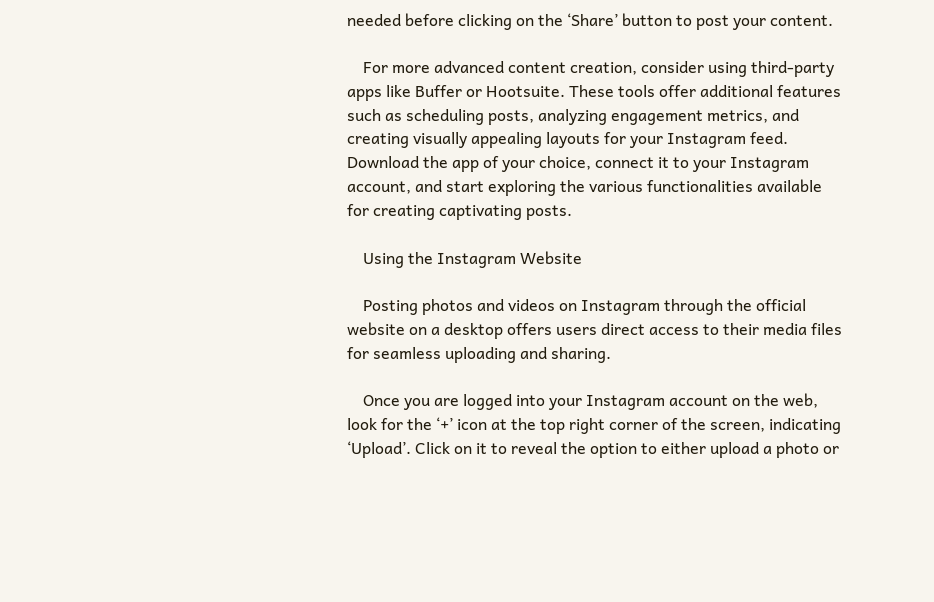needed before clicking on the ‘Share’ button to post your content.

    For more advanced content creation, consider using third-party apps like Buffer or Hootsuite. These tools offer additional features such as scheduling posts, analyzing engagement metrics, and creating visually appealing layouts for your Instagram feed. Download the app of your choice, connect it to your Instagram account, and start exploring the various functionalities available for creating captivating posts.

    Using the Instagram Website

    Posting photos and videos on Instagram through the official website on a desktop offers users direct access to their media files for seamless uploading and sharing.

    Once you are logged into your Instagram account on the web, look for the ‘+’ icon at the top right corner of the screen, indicating ‘Upload’. Click on it to reveal the option to either upload a photo or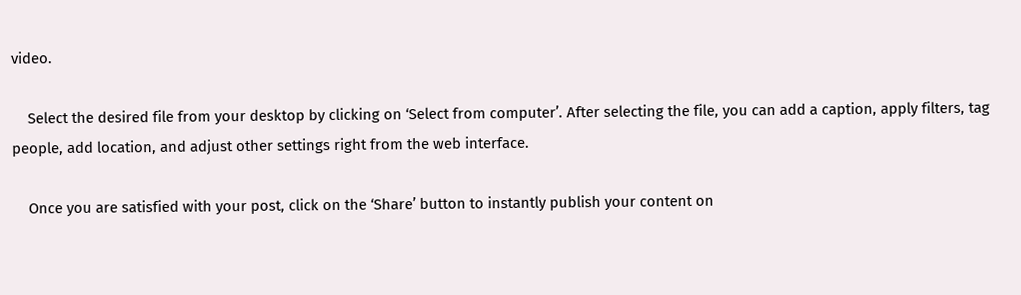video.

    Select the desired file from your desktop by clicking on ‘Select from computer’. After selecting the file, you can add a caption, apply filters, tag people, add location, and adjust other settings right from the web interface.

    Once you are satisfied with your post, click on the ‘Share’ button to instantly publish your content on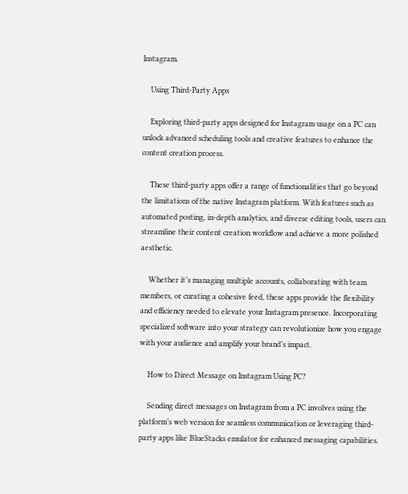Instagram.

    Using Third-Party Apps

    Exploring third-party apps designed for Instagram usage on a PC can unlock advanced scheduling tools and creative features to enhance the content creation process.

    These third-party apps offer a range of functionalities that go beyond the limitations of the native Instagram platform. With features such as automated posting, in-depth analytics, and diverse editing tools, users can streamline their content creation workflow and achieve a more polished aesthetic.

    Whether it’s managing multiple accounts, collaborating with team members, or curating a cohesive feed, these apps provide the flexibility and efficiency needed to elevate your Instagram presence. Incorporating specialized software into your strategy can revolutionize how you engage with your audience and amplify your brand’s impact.

    How to Direct Message on Instagram Using PC?

    Sending direct messages on Instagram from a PC involves using the platform’s web version for seamless communication or leveraging third-party apps like BlueStacks emulator for enhanced messaging capabilities.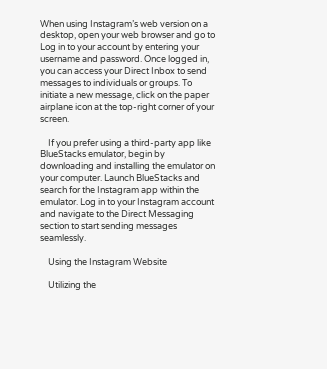When using Instagram’s web version on a desktop, open your web browser and go to Log in to your account by entering your username and password. Once logged in, you can access your Direct Inbox to send messages to individuals or groups. To initiate a new message, click on the paper airplane icon at the top-right corner of your screen.

    If you prefer using a third-party app like BlueStacks emulator, begin by downloading and installing the emulator on your computer. Launch BlueStacks and search for the Instagram app within the emulator. Log in to your Instagram account and navigate to the Direct Messaging section to start sending messages seamlessly.

    Using the Instagram Website

    Utilizing the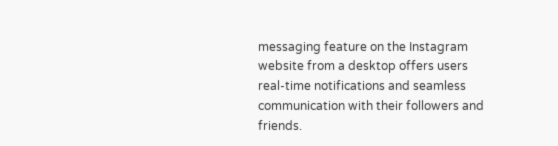messaging feature on the Instagram website from a desktop offers users real-time notifications and seamless communication with their followers and friends.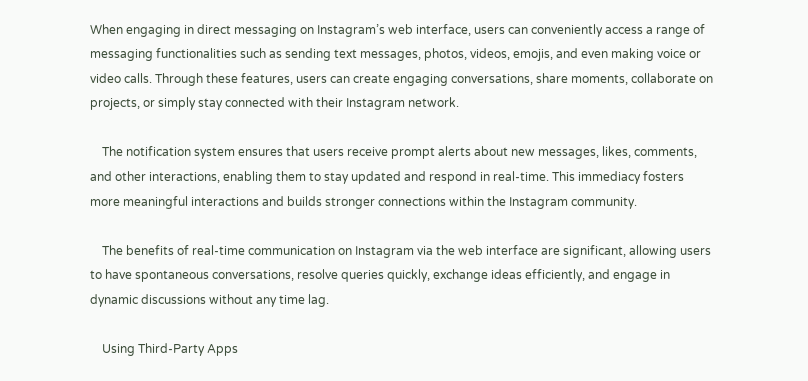When engaging in direct messaging on Instagram’s web interface, users can conveniently access a range of messaging functionalities such as sending text messages, photos, videos, emojis, and even making voice or video calls. Through these features, users can create engaging conversations, share moments, collaborate on projects, or simply stay connected with their Instagram network.

    The notification system ensures that users receive prompt alerts about new messages, likes, comments, and other interactions, enabling them to stay updated and respond in real-time. This immediacy fosters more meaningful interactions and builds stronger connections within the Instagram community.

    The benefits of real-time communication on Instagram via the web interface are significant, allowing users to have spontaneous conversations, resolve queries quickly, exchange ideas efficiently, and engage in dynamic discussions without any time lag.

    Using Third-Party Apps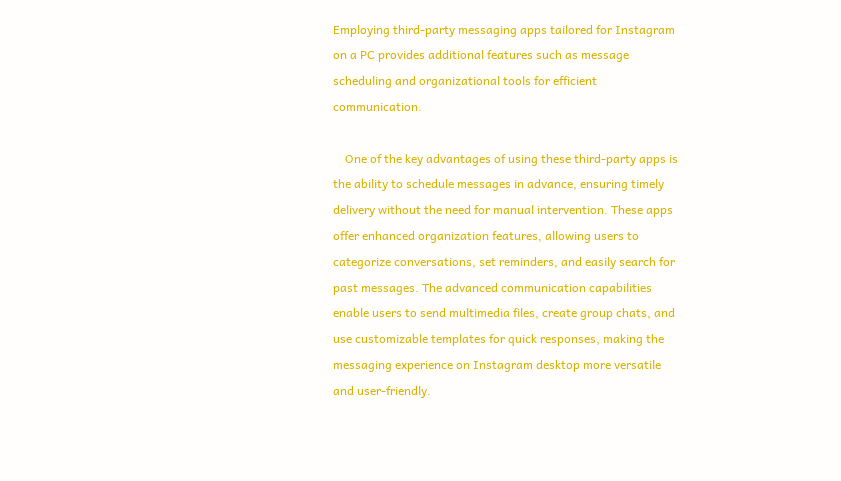Employing third-party messaging apps tailored for Instagram on a PC provides additional features such as message scheduling and organizational tools for efficient communication.

    One of the key advantages of using these third-party apps is the ability to schedule messages in advance, ensuring timely delivery without the need for manual intervention. These apps offer enhanced organization features, allowing users to categorize conversations, set reminders, and easily search for past messages. The advanced communication capabilities enable users to send multimedia files, create group chats, and use customizable templates for quick responses, making the messaging experience on Instagram desktop more versatile and user-friendly.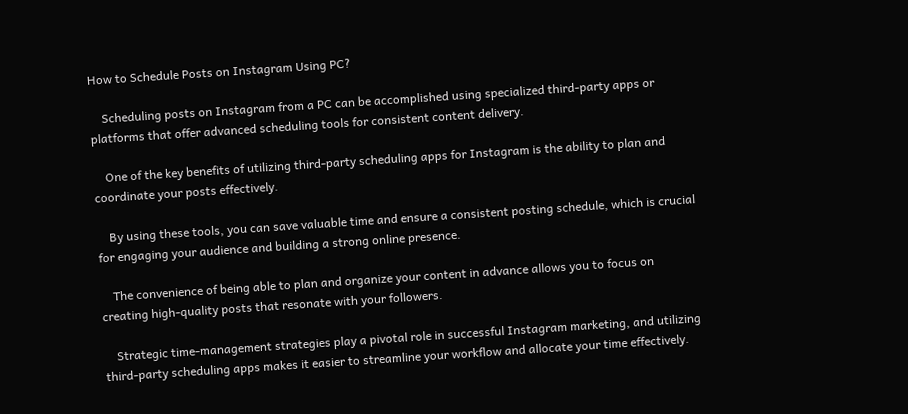How to Schedule Posts on Instagram Using PC?

    Scheduling posts on Instagram from a PC can be accomplished using specialized third-party apps or platforms that offer advanced scheduling tools for consistent content delivery.

    One of the key benefits of utilizing third-party scheduling apps for Instagram is the ability to plan and coordinate your posts effectively.

    By using these tools, you can save valuable time and ensure a consistent posting schedule, which is crucial for engaging your audience and building a strong online presence.

    The convenience of being able to plan and organize your content in advance allows you to focus on creating high-quality posts that resonate with your followers.

    Strategic time-management strategies play a pivotal role in successful Instagram marketing, and utilizing third-party scheduling apps makes it easier to streamline your workflow and allocate your time effectively.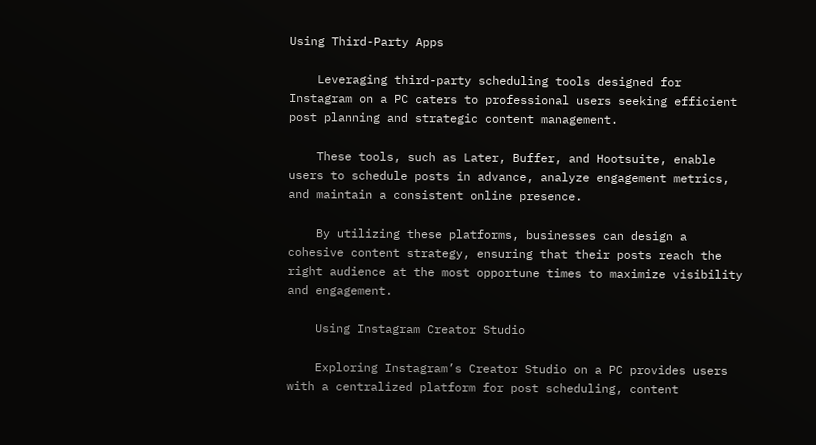Using Third-Party Apps

    Leveraging third-party scheduling tools designed for Instagram on a PC caters to professional users seeking efficient post planning and strategic content management.

    These tools, such as Later, Buffer, and Hootsuite, enable users to schedule posts in advance, analyze engagement metrics, and maintain a consistent online presence.

    By utilizing these platforms, businesses can design a cohesive content strategy, ensuring that their posts reach the right audience at the most opportune times to maximize visibility and engagement.

    Using Instagram Creator Studio

    Exploring Instagram’s Creator Studio on a PC provides users with a centralized platform for post scheduling, content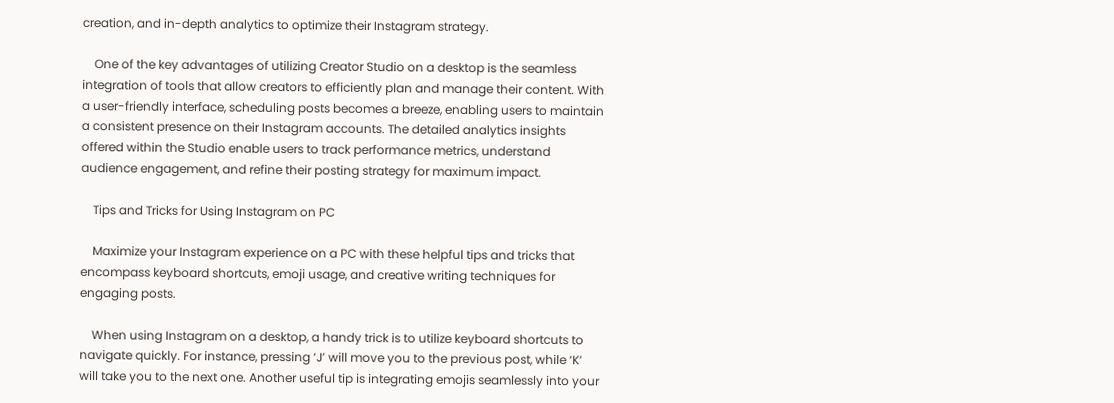creation, and in-depth analytics to optimize their Instagram strategy.

    One of the key advantages of utilizing Creator Studio on a desktop is the seamless integration of tools that allow creators to efficiently plan and manage their content. With a user-friendly interface, scheduling posts becomes a breeze, enabling users to maintain a consistent presence on their Instagram accounts. The detailed analytics insights offered within the Studio enable users to track performance metrics, understand audience engagement, and refine their posting strategy for maximum impact.

    Tips and Tricks for Using Instagram on PC

    Maximize your Instagram experience on a PC with these helpful tips and tricks that encompass keyboard shortcuts, emoji usage, and creative writing techniques for engaging posts.

    When using Instagram on a desktop, a handy trick is to utilize keyboard shortcuts to navigate quickly. For instance, pressing ‘J’ will move you to the previous post, while ‘K’ will take you to the next one. Another useful tip is integrating emojis seamlessly into your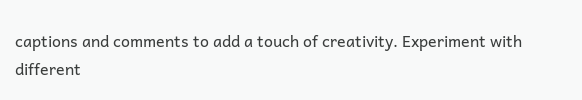captions and comments to add a touch of creativity. Experiment with different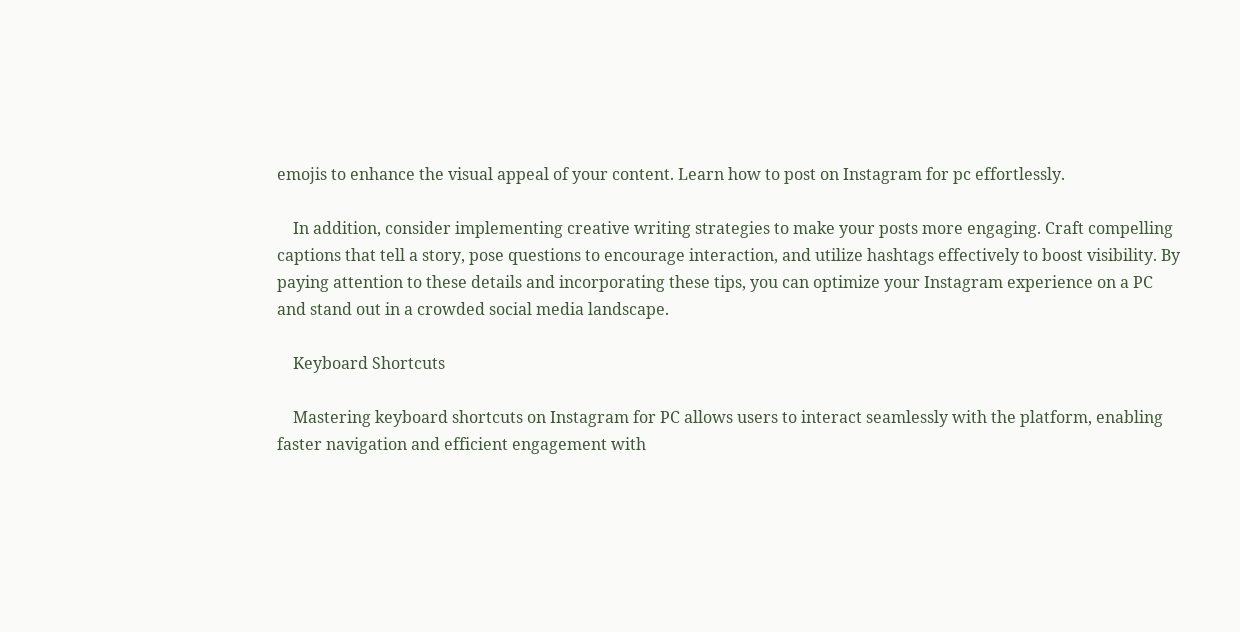emojis to enhance the visual appeal of your content. Learn how to post on Instagram for pc effortlessly.

    In addition, consider implementing creative writing strategies to make your posts more engaging. Craft compelling captions that tell a story, pose questions to encourage interaction, and utilize hashtags effectively to boost visibility. By paying attention to these details and incorporating these tips, you can optimize your Instagram experience on a PC and stand out in a crowded social media landscape.

    Keyboard Shortcuts

    Mastering keyboard shortcuts on Instagram for PC allows users to interact seamlessly with the platform, enabling faster navigation and efficient engagement with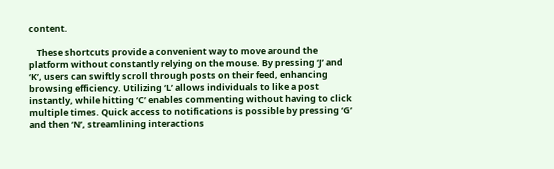content.

    These shortcuts provide a convenient way to move around the platform without constantly relying on the mouse. By pressing ‘J’ and ‘K’, users can swiftly scroll through posts on their feed, enhancing browsing efficiency. Utilizing ‘L’ allows individuals to like a post instantly, while hitting ‘C’ enables commenting without having to click multiple times. Quick access to notifications is possible by pressing ‘G’ and then ‘N’, streamlining interactions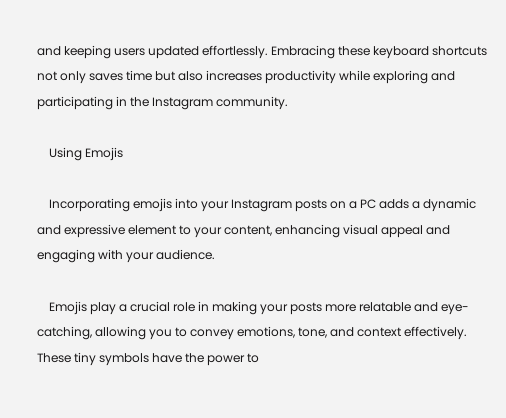and keeping users updated effortlessly. Embracing these keyboard shortcuts not only saves time but also increases productivity while exploring and participating in the Instagram community.

    Using Emojis

    Incorporating emojis into your Instagram posts on a PC adds a dynamic and expressive element to your content, enhancing visual appeal and engaging with your audience.

    Emojis play a crucial role in making your posts more relatable and eye-catching, allowing you to convey emotions, tone, and context effectively. These tiny symbols have the power to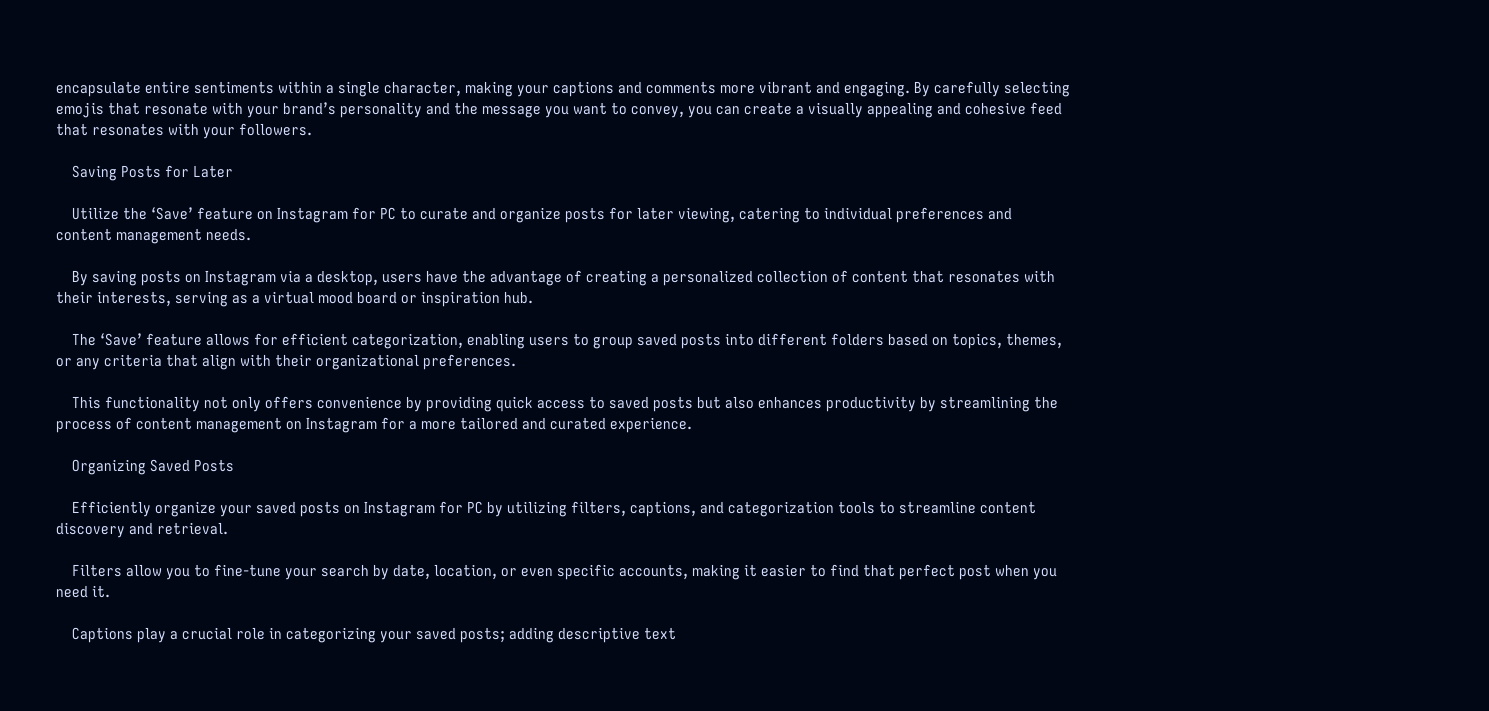encapsulate entire sentiments within a single character, making your captions and comments more vibrant and engaging. By carefully selecting emojis that resonate with your brand’s personality and the message you want to convey, you can create a visually appealing and cohesive feed that resonates with your followers.

    Saving Posts for Later

    Utilize the ‘Save’ feature on Instagram for PC to curate and organize posts for later viewing, catering to individual preferences and content management needs.

    By saving posts on Instagram via a desktop, users have the advantage of creating a personalized collection of content that resonates with their interests, serving as a virtual mood board or inspiration hub.

    The ‘Save’ feature allows for efficient categorization, enabling users to group saved posts into different folders based on topics, themes, or any criteria that align with their organizational preferences.

    This functionality not only offers convenience by providing quick access to saved posts but also enhances productivity by streamlining the process of content management on Instagram for a more tailored and curated experience.

    Organizing Saved Posts

    Efficiently organize your saved posts on Instagram for PC by utilizing filters, captions, and categorization tools to streamline content discovery and retrieval.

    Filters allow you to fine-tune your search by date, location, or even specific accounts, making it easier to find that perfect post when you need it.

    Captions play a crucial role in categorizing your saved posts; adding descriptive text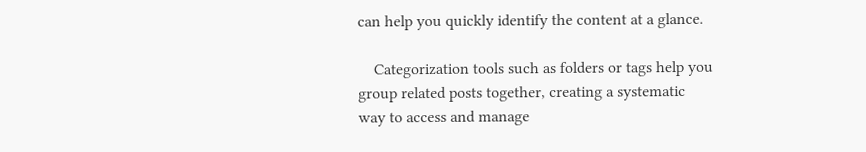can help you quickly identify the content at a glance.

    Categorization tools such as folders or tags help you group related posts together, creating a systematic way to access and manage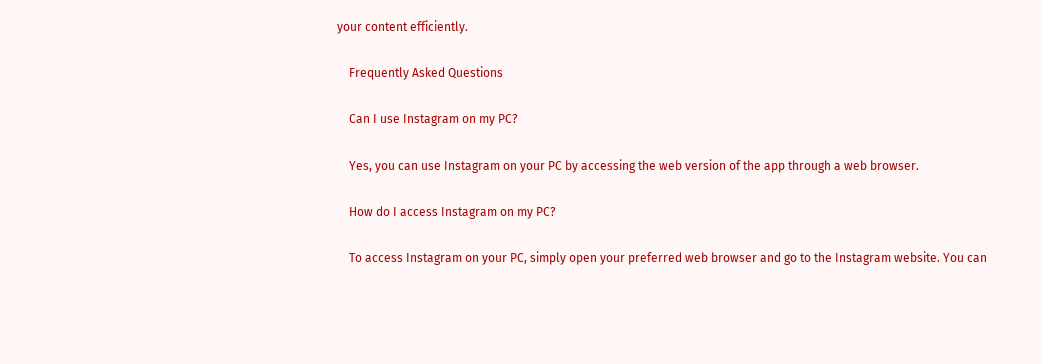your content efficiently.

    Frequently Asked Questions

    Can I use Instagram on my PC?

    Yes, you can use Instagram on your PC by accessing the web version of the app through a web browser.

    How do I access Instagram on my PC?

    To access Instagram on your PC, simply open your preferred web browser and go to the Instagram website. You can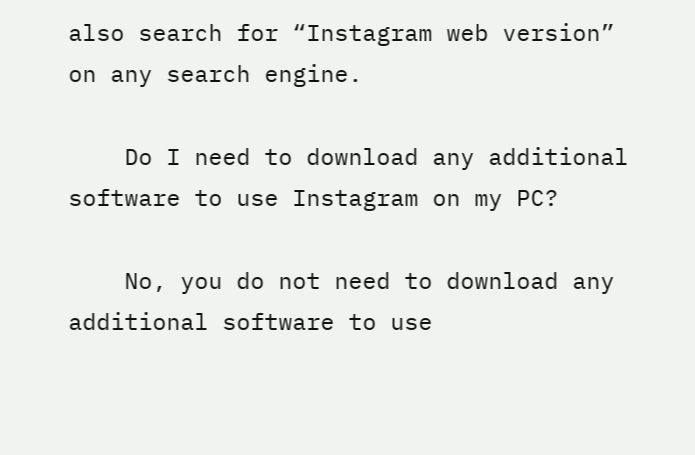also search for “Instagram web version” on any search engine.

    Do I need to download any additional software to use Instagram on my PC?

    No, you do not need to download any additional software to use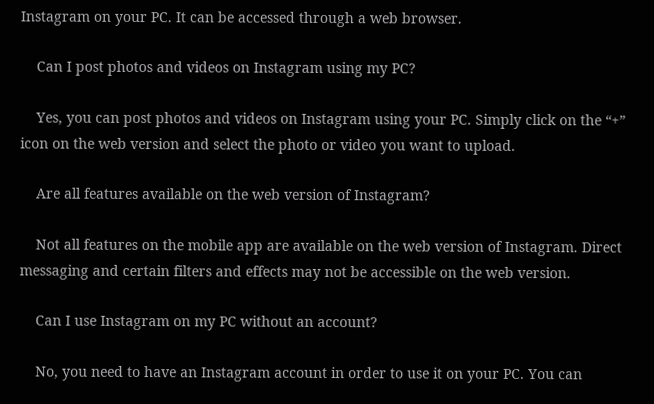Instagram on your PC. It can be accessed through a web browser.

    Can I post photos and videos on Instagram using my PC?

    Yes, you can post photos and videos on Instagram using your PC. Simply click on the “+” icon on the web version and select the photo or video you want to upload.

    Are all features available on the web version of Instagram?

    Not all features on the mobile app are available on the web version of Instagram. Direct messaging and certain filters and effects may not be accessible on the web version.

    Can I use Instagram on my PC without an account?

    No, you need to have an Instagram account in order to use it on your PC. You can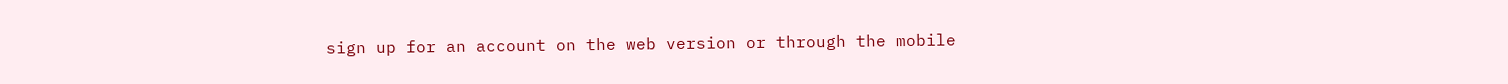sign up for an account on the web version or through the mobile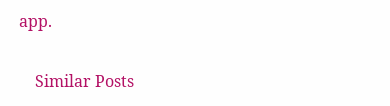app.

    Similar Posts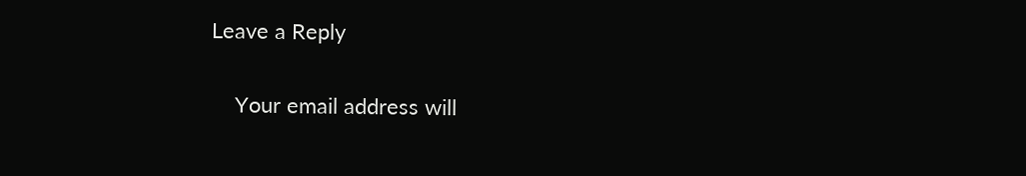Leave a Reply

    Your email address will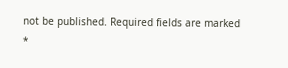not be published. Required fields are marked *